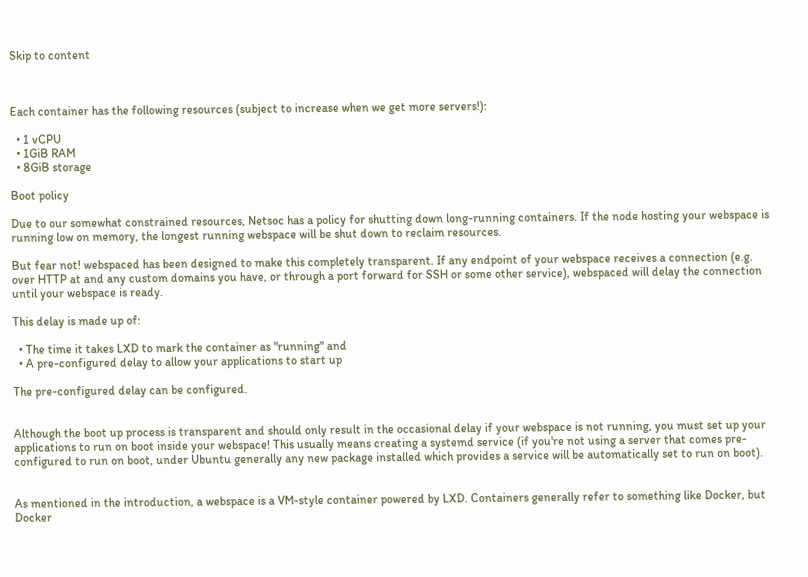Skip to content



Each container has the following resources (subject to increase when we get more servers!):

  • 1 vCPU
  • 1GiB RAM
  • 8GiB storage

Boot policy

Due to our somewhat constrained resources, Netsoc has a policy for shutting down long-running containers. If the node hosting your webspace is running low on memory, the longest running webspace will be shut down to reclaim resources.

But fear not! webspaced has been designed to make this completely transparent. If any endpoint of your webspace receives a connection (e.g. over HTTP at and any custom domains you have, or through a port forward for SSH or some other service), webspaced will delay the connection until your webspace is ready.

This delay is made up of:

  • The time it takes LXD to mark the container as "running" and
  • A pre-configured delay to allow your applications to start up

The pre-configured delay can be configured.


Although the boot up process is transparent and should only result in the occasional delay if your webspace is not running, you must set up your applications to run on boot inside your webspace! This usually means creating a systemd service (if you're not using a server that comes pre-configured to run on boot, under Ubuntu generally any new package installed which provides a service will be automatically set to run on boot).


As mentioned in the introduction, a webspace is a VM-style container powered by LXD. Containers generally refer to something like Docker, but Docker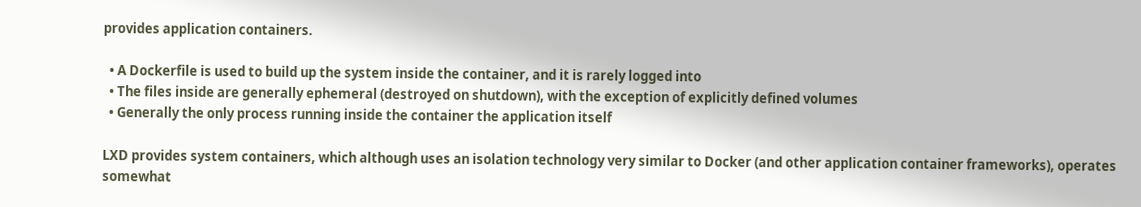provides application containers.

  • A Dockerfile is used to build up the system inside the container, and it is rarely logged into
  • The files inside are generally ephemeral (destroyed on shutdown), with the exception of explicitly defined volumes
  • Generally the only process running inside the container the application itself

LXD provides system containers, which although uses an isolation technology very similar to Docker (and other application container frameworks), operates somewhat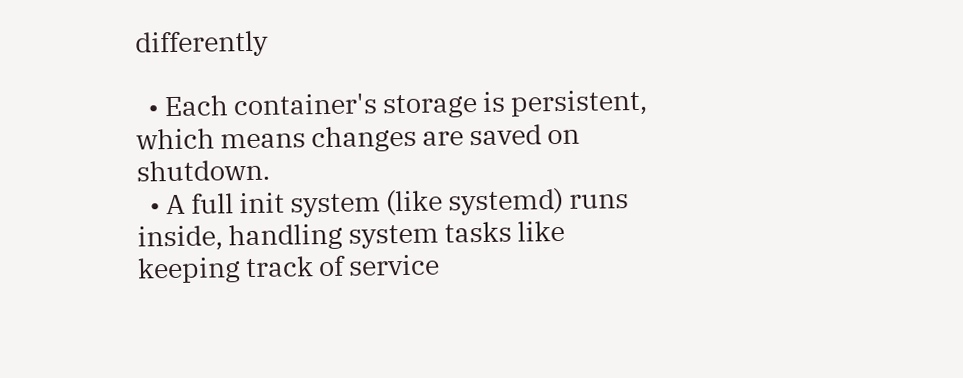differently

  • Each container's storage is persistent, which means changes are saved on shutdown.
  • A full init system (like systemd) runs inside, handling system tasks like keeping track of service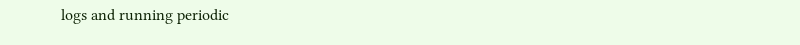logs and running periodic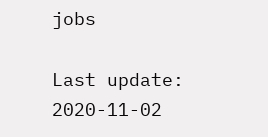jobs

Last update: 2020-11-02